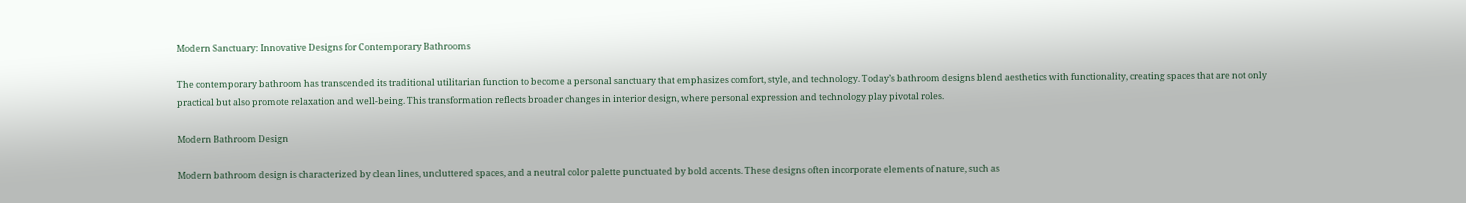Modern Sanctuary: Innovative Designs for Contemporary Bathrooms

The contemporary bathroom has transcended its traditional utilitarian function to become a personal sanctuary that emphasizes comfort, style, and technology. Today’s bathroom designs blend aesthetics with functionality, creating spaces that are not only practical but also promote relaxation and well-being. This transformation reflects broader changes in interior design, where personal expression and technology play pivotal roles.

Modern Bathroom Design

Modern bathroom design is characterized by clean lines, uncluttered spaces, and a neutral color palette punctuated by bold accents. These designs often incorporate elements of nature, such as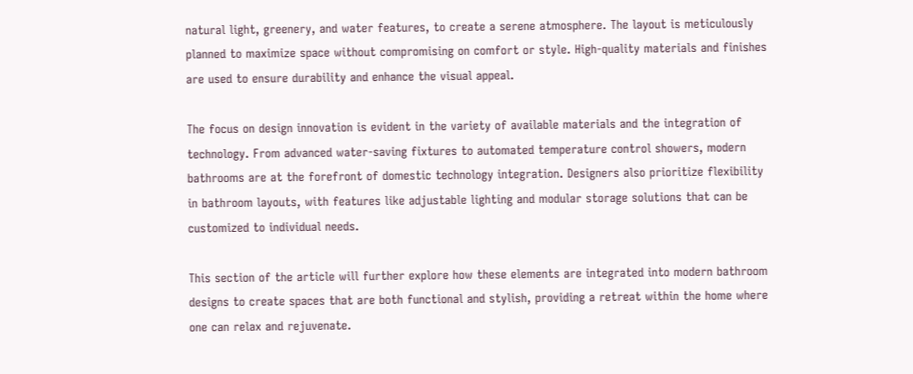natural light, greenery, and water features, to create a serene atmosphere. The layout is meticulously planned to maximize space without compromising on comfort or style. High-quality materials and finishes are used to ensure durability and enhance the visual appeal.

The focus on design innovation is evident in the variety of available materials and the integration of technology. From advanced water-saving fixtures to automated temperature control showers, modern bathrooms are at the forefront of domestic technology integration. Designers also prioritize flexibility in bathroom layouts, with features like adjustable lighting and modular storage solutions that can be customized to individual needs.

This section of the article will further explore how these elements are integrated into modern bathroom designs to create spaces that are both functional and stylish, providing a retreat within the home where one can relax and rejuvenate.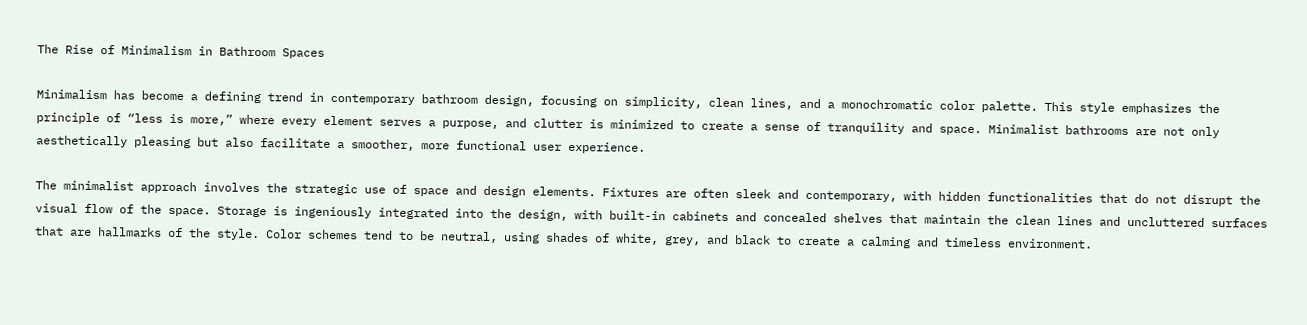The Rise of Minimalism in Bathroom Spaces

Minimalism has become a defining trend in contemporary bathroom design, focusing on simplicity, clean lines, and a monochromatic color palette. This style emphasizes the principle of “less is more,” where every element serves a purpose, and clutter is minimized to create a sense of tranquility and space. Minimalist bathrooms are not only aesthetically pleasing but also facilitate a smoother, more functional user experience.

The minimalist approach involves the strategic use of space and design elements. Fixtures are often sleek and contemporary, with hidden functionalities that do not disrupt the visual flow of the space. Storage is ingeniously integrated into the design, with built-in cabinets and concealed shelves that maintain the clean lines and uncluttered surfaces that are hallmarks of the style. Color schemes tend to be neutral, using shades of white, grey, and black to create a calming and timeless environment.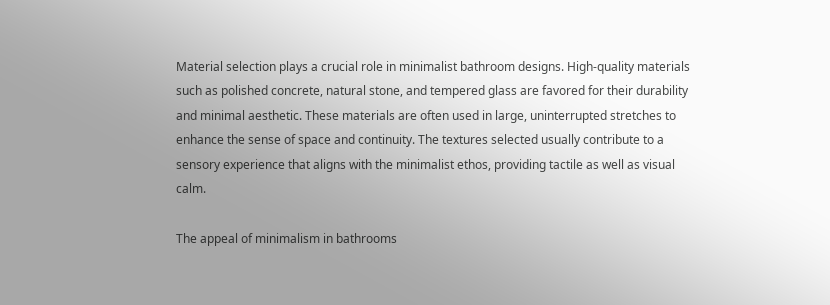Material selection plays a crucial role in minimalist bathroom designs. High-quality materials such as polished concrete, natural stone, and tempered glass are favored for their durability and minimal aesthetic. These materials are often used in large, uninterrupted stretches to enhance the sense of space and continuity. The textures selected usually contribute to a sensory experience that aligns with the minimalist ethos, providing tactile as well as visual calm.

The appeal of minimalism in bathrooms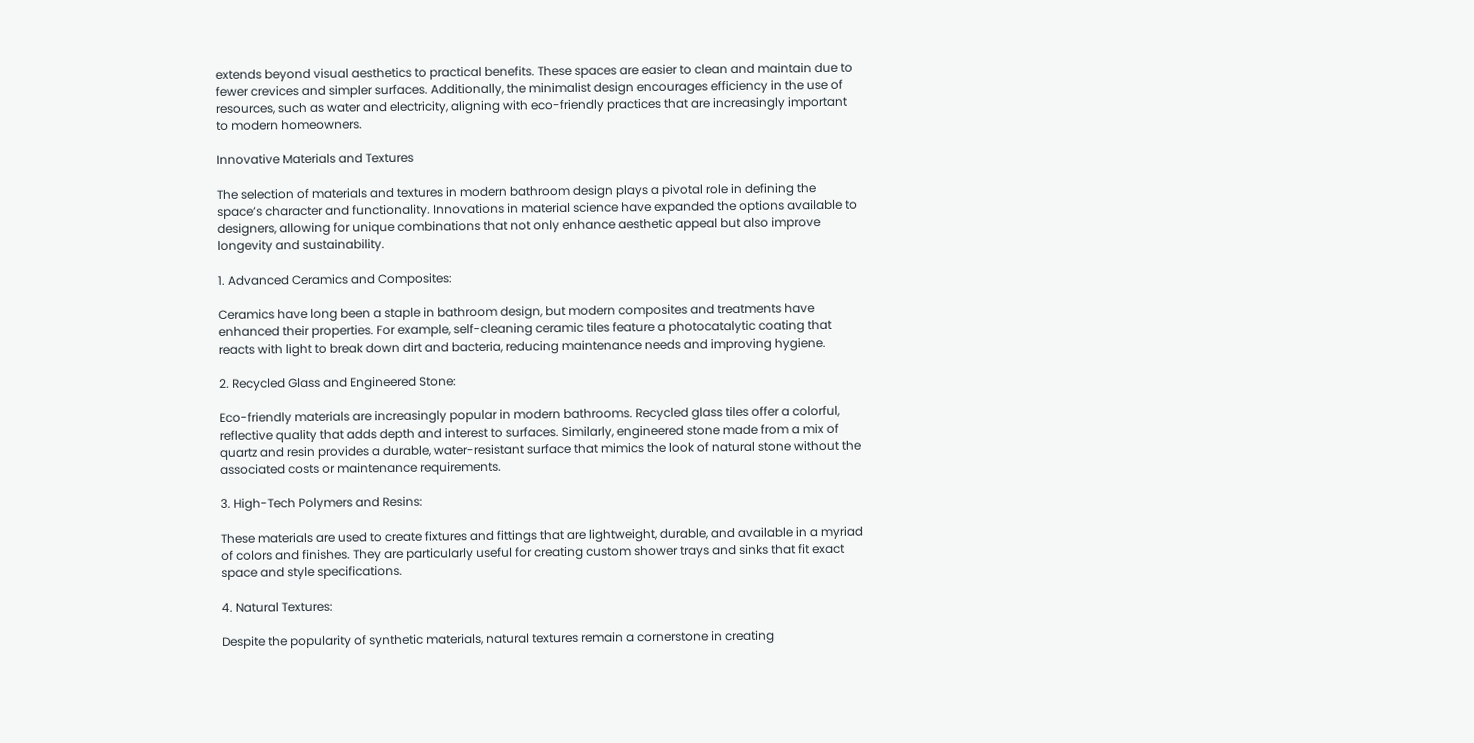extends beyond visual aesthetics to practical benefits. These spaces are easier to clean and maintain due to fewer crevices and simpler surfaces. Additionally, the minimalist design encourages efficiency in the use of resources, such as water and electricity, aligning with eco-friendly practices that are increasingly important to modern homeowners.

Innovative Materials and Textures

The selection of materials and textures in modern bathroom design plays a pivotal role in defining the space’s character and functionality. Innovations in material science have expanded the options available to designers, allowing for unique combinations that not only enhance aesthetic appeal but also improve longevity and sustainability.

1. Advanced Ceramics and Composites:

Ceramics have long been a staple in bathroom design, but modern composites and treatments have enhanced their properties. For example, self-cleaning ceramic tiles feature a photocatalytic coating that reacts with light to break down dirt and bacteria, reducing maintenance needs and improving hygiene.

2. Recycled Glass and Engineered Stone:

Eco-friendly materials are increasingly popular in modern bathrooms. Recycled glass tiles offer a colorful, reflective quality that adds depth and interest to surfaces. Similarly, engineered stone made from a mix of quartz and resin provides a durable, water-resistant surface that mimics the look of natural stone without the associated costs or maintenance requirements.

3. High-Tech Polymers and Resins:

These materials are used to create fixtures and fittings that are lightweight, durable, and available in a myriad of colors and finishes. They are particularly useful for creating custom shower trays and sinks that fit exact space and style specifications.

4. Natural Textures:

Despite the popularity of synthetic materials, natural textures remain a cornerstone in creating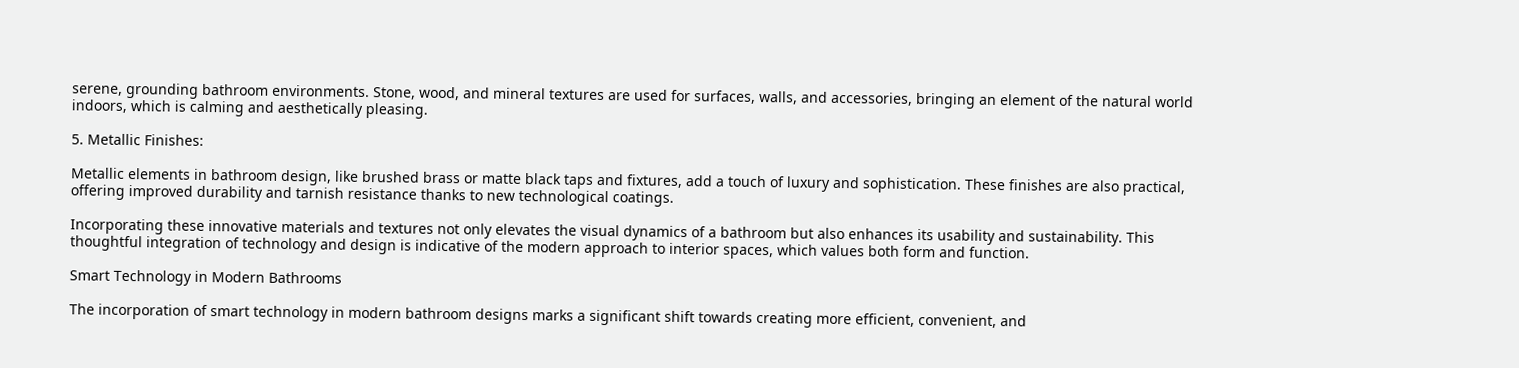serene, grounding bathroom environments. Stone, wood, and mineral textures are used for surfaces, walls, and accessories, bringing an element of the natural world indoors, which is calming and aesthetically pleasing.

5. Metallic Finishes:

Metallic elements in bathroom design, like brushed brass or matte black taps and fixtures, add a touch of luxury and sophistication. These finishes are also practical, offering improved durability and tarnish resistance thanks to new technological coatings.

Incorporating these innovative materials and textures not only elevates the visual dynamics of a bathroom but also enhances its usability and sustainability. This thoughtful integration of technology and design is indicative of the modern approach to interior spaces, which values both form and function.

Smart Technology in Modern Bathrooms

The incorporation of smart technology in modern bathroom designs marks a significant shift towards creating more efficient, convenient, and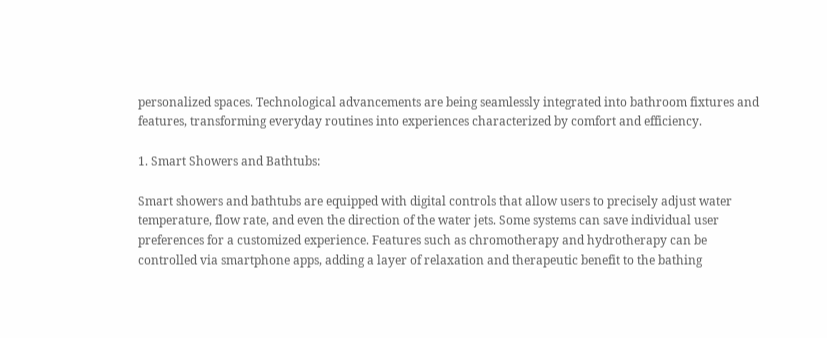personalized spaces. Technological advancements are being seamlessly integrated into bathroom fixtures and features, transforming everyday routines into experiences characterized by comfort and efficiency.

1. Smart Showers and Bathtubs:

Smart showers and bathtubs are equipped with digital controls that allow users to precisely adjust water temperature, flow rate, and even the direction of the water jets. Some systems can save individual user preferences for a customized experience. Features such as chromotherapy and hydrotherapy can be controlled via smartphone apps, adding a layer of relaxation and therapeutic benefit to the bathing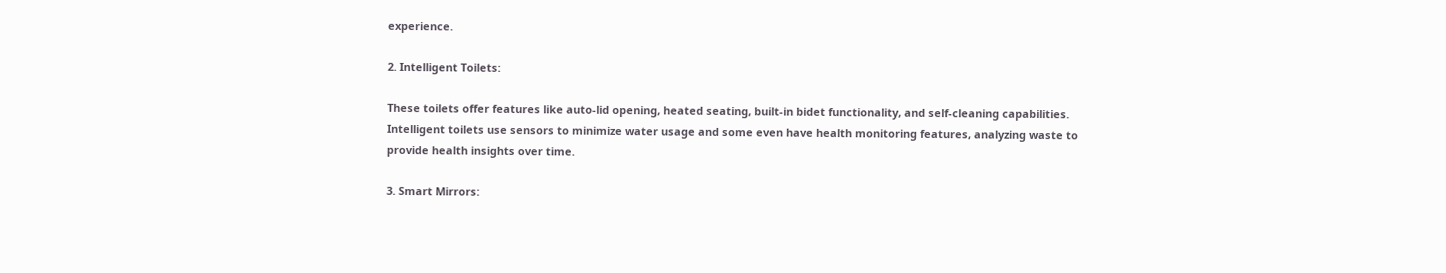experience.

2. Intelligent Toilets:

These toilets offer features like auto-lid opening, heated seating, built-in bidet functionality, and self-cleaning capabilities. Intelligent toilets use sensors to minimize water usage and some even have health monitoring features, analyzing waste to provide health insights over time.

3. Smart Mirrors: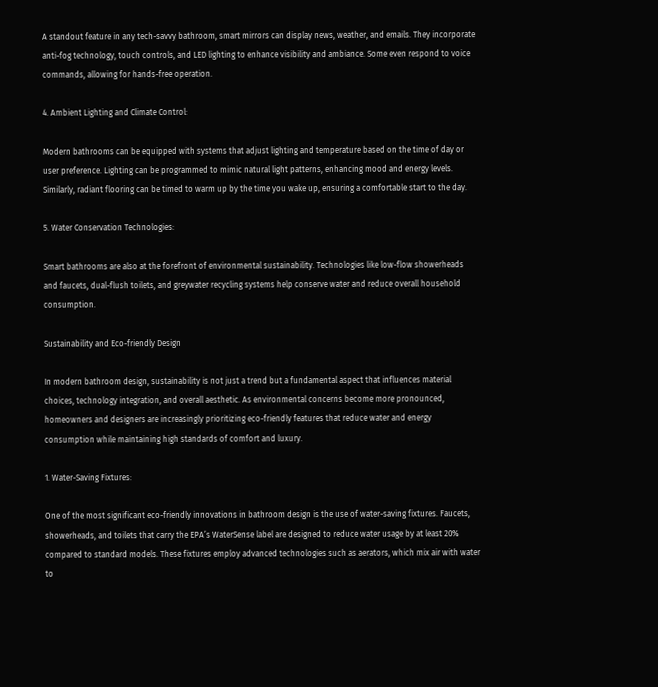A standout feature in any tech-savvy bathroom, smart mirrors can display news, weather, and emails. They incorporate anti-fog technology, touch controls, and LED lighting to enhance visibility and ambiance. Some even respond to voice commands, allowing for hands-free operation.

4. Ambient Lighting and Climate Control:

Modern bathrooms can be equipped with systems that adjust lighting and temperature based on the time of day or user preference. Lighting can be programmed to mimic natural light patterns, enhancing mood and energy levels. Similarly, radiant flooring can be timed to warm up by the time you wake up, ensuring a comfortable start to the day.

5. Water Conservation Technologies:

Smart bathrooms are also at the forefront of environmental sustainability. Technologies like low-flow showerheads and faucets, dual-flush toilets, and greywater recycling systems help conserve water and reduce overall household consumption.

Sustainability and Eco-friendly Design

In modern bathroom design, sustainability is not just a trend but a fundamental aspect that influences material choices, technology integration, and overall aesthetic. As environmental concerns become more pronounced, homeowners and designers are increasingly prioritizing eco-friendly features that reduce water and energy consumption while maintaining high standards of comfort and luxury.

1. Water-Saving Fixtures:

One of the most significant eco-friendly innovations in bathroom design is the use of water-saving fixtures. Faucets, showerheads, and toilets that carry the EPA’s WaterSense label are designed to reduce water usage by at least 20% compared to standard models. These fixtures employ advanced technologies such as aerators, which mix air with water to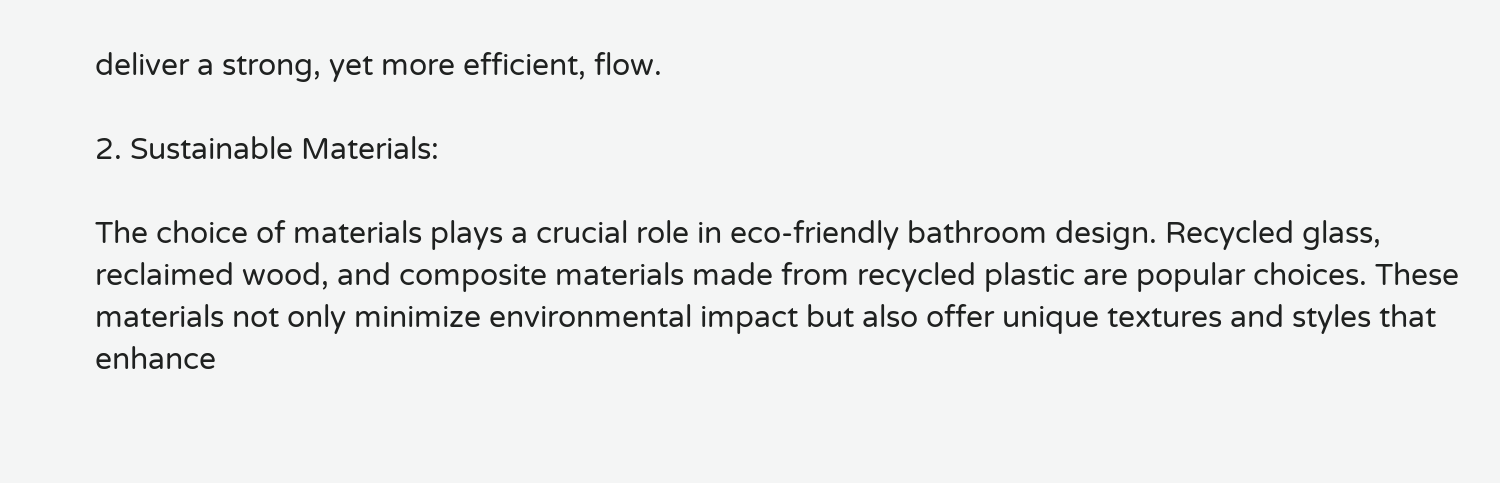deliver a strong, yet more efficient, flow.

2. Sustainable Materials:

The choice of materials plays a crucial role in eco-friendly bathroom design. Recycled glass, reclaimed wood, and composite materials made from recycled plastic are popular choices. These materials not only minimize environmental impact but also offer unique textures and styles that enhance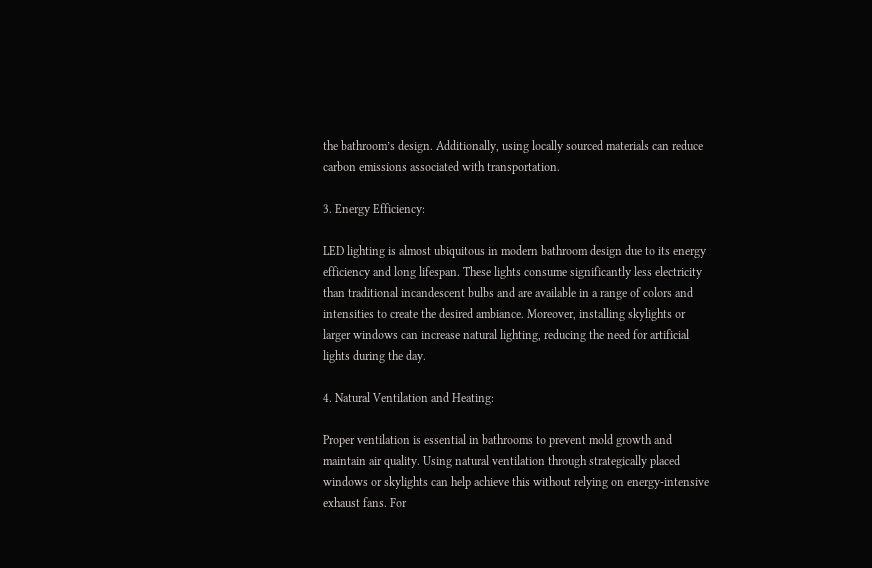the bathroom’s design. Additionally, using locally sourced materials can reduce carbon emissions associated with transportation.

3. Energy Efficiency:

LED lighting is almost ubiquitous in modern bathroom design due to its energy efficiency and long lifespan. These lights consume significantly less electricity than traditional incandescent bulbs and are available in a range of colors and intensities to create the desired ambiance. Moreover, installing skylights or larger windows can increase natural lighting, reducing the need for artificial lights during the day.

4. Natural Ventilation and Heating:

Proper ventilation is essential in bathrooms to prevent mold growth and maintain air quality. Using natural ventilation through strategically placed windows or skylights can help achieve this without relying on energy-intensive exhaust fans. For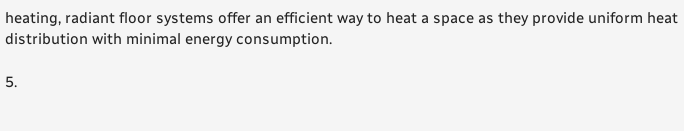heating, radiant floor systems offer an efficient way to heat a space as they provide uniform heat distribution with minimal energy consumption.

5.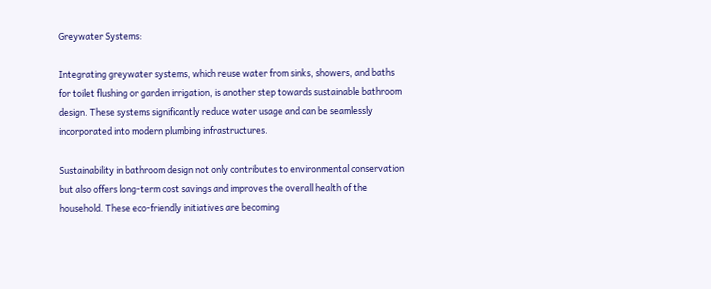Greywater Systems:

Integrating greywater systems, which reuse water from sinks, showers, and baths for toilet flushing or garden irrigation, is another step towards sustainable bathroom design. These systems significantly reduce water usage and can be seamlessly incorporated into modern plumbing infrastructures.

Sustainability in bathroom design not only contributes to environmental conservation but also offers long-term cost savings and improves the overall health of the household. These eco-friendly initiatives are becoming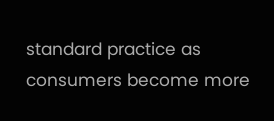standard practice as consumers become more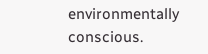environmentally conscious.